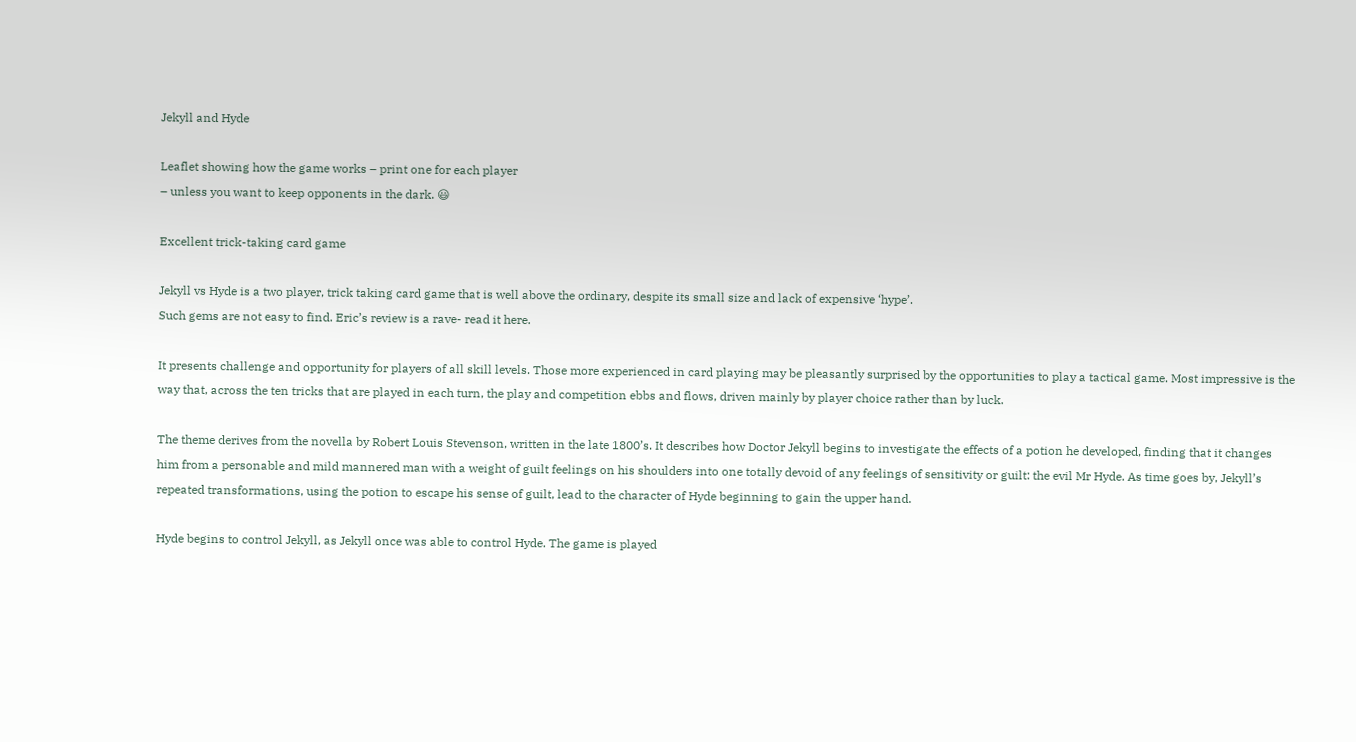Jekyll and Hyde

Leaflet showing how the game works – print one for each player
– unless you want to keep opponents in the dark. 😃

Excellent trick-taking card game

Jekyll vs Hyde is a two player, trick taking card game that is well above the ordinary, despite its small size and lack of expensive ‘hype’.
Such gems are not easy to find. Eric’s review is a rave- read it here.

It presents challenge and opportunity for players of all skill levels. Those more experienced in card playing may be pleasantly surprised by the opportunities to play a tactical game. Most impressive is the way that, across the ten tricks that are played in each turn, the play and competition ebbs and flows, driven mainly by player choice rather than by luck.

The theme derives from the novella by Robert Louis Stevenson, written in the late 1800’s. It describes how Doctor Jekyll begins to investigate the effects of a potion he developed, finding that it changes him from a personable and mild mannered man with a weight of guilt feelings on his shoulders into one totally devoid of any feelings of sensitivity or guilt: the evil Mr Hyde. As time goes by, Jekyll’s repeated transformations, using the potion to escape his sense of guilt, lead to the character of Hyde beginning to gain the upper hand.

Hyde begins to control Jekyll, as Jekyll once was able to control Hyde. The game is played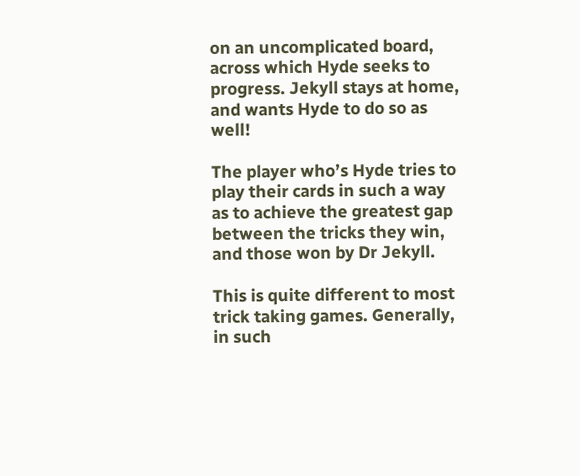on an uncomplicated board, across which Hyde seeks to progress. Jekyll stays at home, and wants Hyde to do so as well!

The player who’s Hyde tries to play their cards in such a way as to achieve the greatest gap between the tricks they win, and those won by Dr Jekyll.

This is quite different to most trick taking games. Generally, in such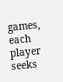games, each player seeks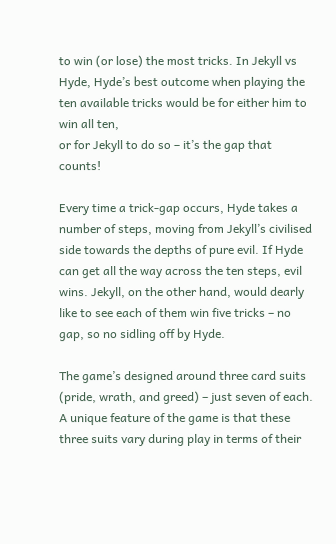to win (or lose) the most tricks. In Jekyll vs Hyde, Hyde’s best outcome when playing the ten available tricks would be for either him to win all ten,
or for Jekyll to do so – it’s the gap that counts!

Every time a trick-gap occurs, Hyde takes a number of steps, moving from Jekyll’s civilised side towards the depths of pure evil. If Hyde can get all the way across the ten steps, evil wins. Jekyll, on the other hand, would dearly like to see each of them win five tricks – no gap, so no sidling off by Hyde.

The game’s designed around three card suits (pride, wrath, and greed) – just seven of each. A unique feature of the game is that these three suits vary during play in terms of their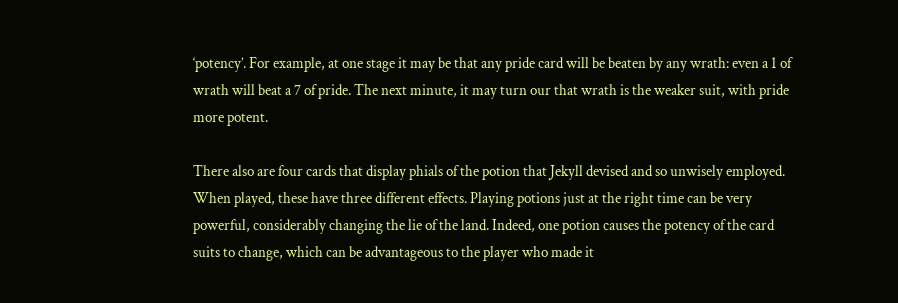‘potency’. For example, at one stage it may be that any pride card will be beaten by any wrath: even a 1 of wrath will beat a 7 of pride. The next minute, it may turn our that wrath is the weaker suit, with pride more potent.

There also are four cards that display phials of the potion that Jekyll devised and so unwisely employed. When played, these have three different effects. Playing potions just at the right time can be very powerful, considerably changing the lie of the land. Indeed, one potion causes the potency of the card suits to change, which can be advantageous to the player who made it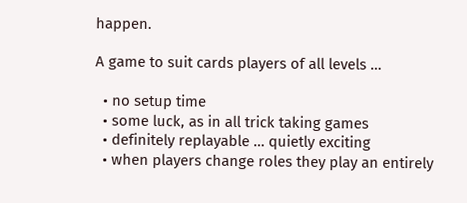happen.

A game to suit cards players of all levels …

  • no setup time
  • some luck, as in all trick taking games
  • definitely replayable … quietly exciting
  • when players change roles they play an entirely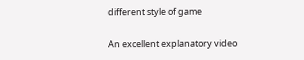different style of game

An excellent explanatory video